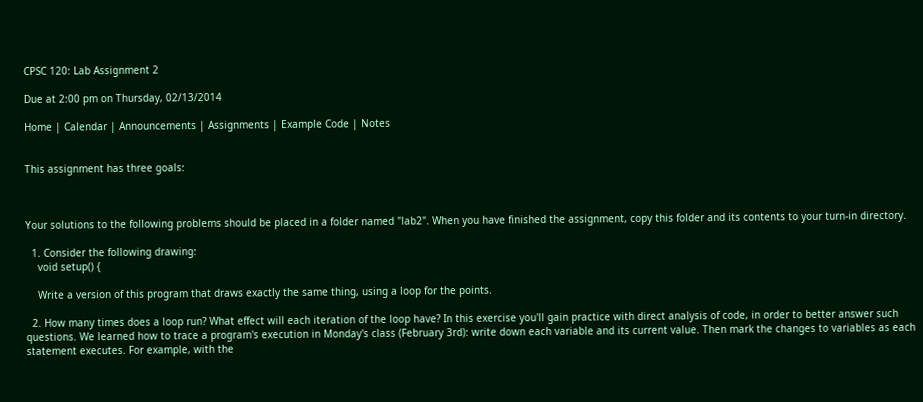CPSC 120: Lab Assignment 2

Due at 2:00 pm on Thursday, 02/13/2014

Home | Calendar | Announcements | Assignments | Example Code | Notes


This assignment has three goals:



Your solutions to the following problems should be placed in a folder named "lab2". When you have finished the assignment, copy this folder and its contents to your turn-in directory.

  1. Consider the following drawing:
    void setup() {

    Write a version of this program that draws exactly the same thing, using a loop for the points.

  2. How many times does a loop run? What effect will each iteration of the loop have? In this exercise you'll gain practice with direct analysis of code, in order to better answer such questions. We learned how to trace a program's execution in Monday's class (February 3rd): write down each variable and its current value. Then mark the changes to variables as each statement executes. For example, with the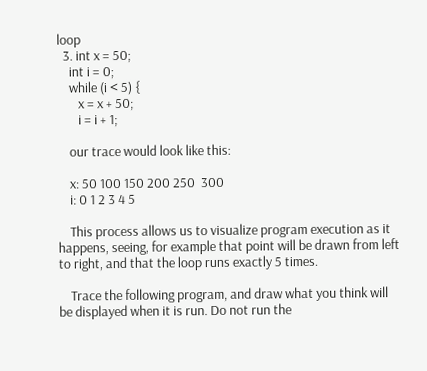loop
  3. int x = 50;
    int i = 0;
    while (i < 5) {
       x = x + 50;
       i = i + 1;

    our trace would look like this:

    x: 50 100 150 200 250  300
    i: 0 1 2 3 4 5

    This process allows us to visualize program execution as it happens, seeing, for example that point will be drawn from left to right, and that the loop runs exactly 5 times.

    Trace the following program, and draw what you think will be displayed when it is run. Do not run the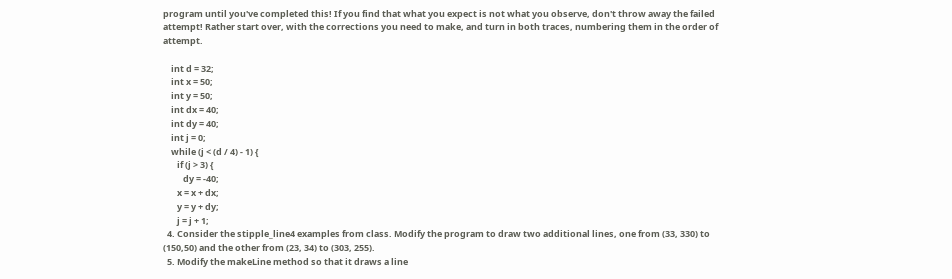program until you've completed this! If you find that what you expect is not what you observe, don't throw away the failed attempt! Rather start over, with the corrections you need to make, and turn in both traces, numbering them in the order of attempt.

    int d = 32;
    int x = 50;
    int y = 50;
    int dx = 40;
    int dy = 40;
    int j = 0;
    while (j < (d / 4) - 1) {
       if (j > 3) {
          dy = -40;
       x = x + dx;
       y = y + dy;
       j = j + 1;
  4. Consider the stipple_line4 examples from class. Modify the program to draw two additional lines, one from (33, 330) to (150,50) and the other from (23, 34) to (303, 255).
  5. Modify the makeLine method so that it draws a line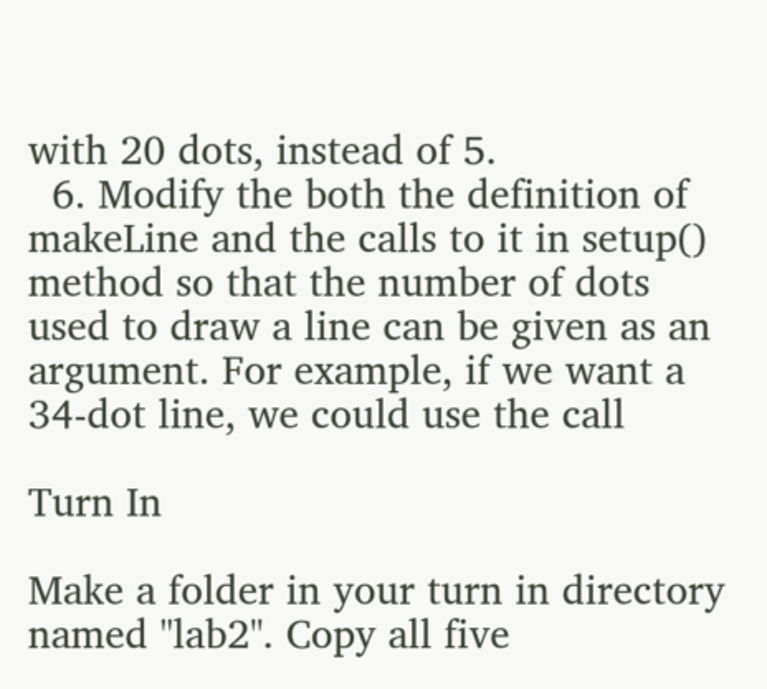with 20 dots, instead of 5.
  6. Modify the both the definition of makeLine and the calls to it in setup() method so that the number of dots used to draw a line can be given as an argument. For example, if we want a 34-dot line, we could use the call

Turn In

Make a folder in your turn in directory named "lab2". Copy all five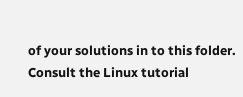of your solutions in to this folder. Consult the Linux tutorial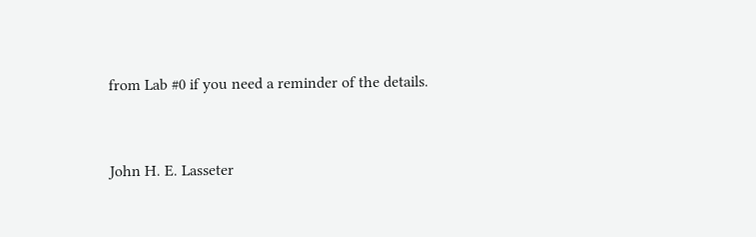from Lab #0 if you need a reminder of the details.


John H. E. Lasseter